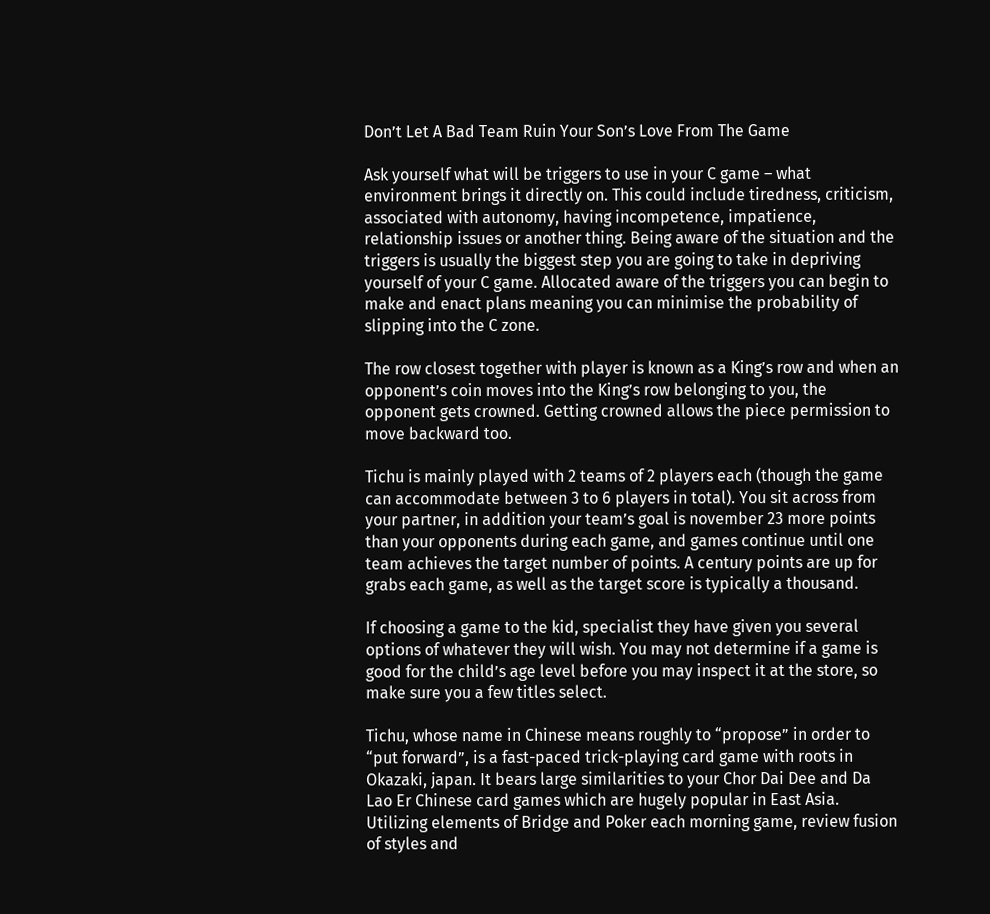Don’t Let A Bad Team Ruin Your Son’s Love From The Game

Ask yourself what will be triggers to use in your C game – what environment brings it directly on. This could include tiredness, criticism, associated with autonomy, having incompetence, impatience, relationship issues or another thing. Being aware of the situation and the triggers is usually the biggest step you are going to take in depriving yourself of your C game. Allocated aware of the triggers you can begin to make and enact plans meaning you can minimise the probability of slipping into the C zone.

The row closest together with player is known as a King’s row and when an opponent’s coin moves into the King’s row belonging to you, the opponent gets crowned. Getting crowned allows the piece permission to move backward too.

Tichu is mainly played with 2 teams of 2 players each (though the game can accommodate between 3 to 6 players in total). You sit across from your partner, in addition your team’s goal is november 23 more points than your opponents during each game, and games continue until one team achieves the target number of points. A century points are up for grabs each game, as well as the target score is typically a thousand.

If choosing a game to the kid, specialist they have given you several options of whatever they will wish. You may not determine if a game is good for the child’s age level before you may inspect it at the store, so make sure you a few titles select.

Tichu, whose name in Chinese means roughly to “propose” in order to “put forward”, is a fast-paced trick-playing card game with roots in Okazaki, japan. It bears large similarities to your Chor Dai Dee and Da Lao Er Chinese card games which are hugely popular in East Asia. Utilizing elements of Bridge and Poker each morning game, review fusion of styles and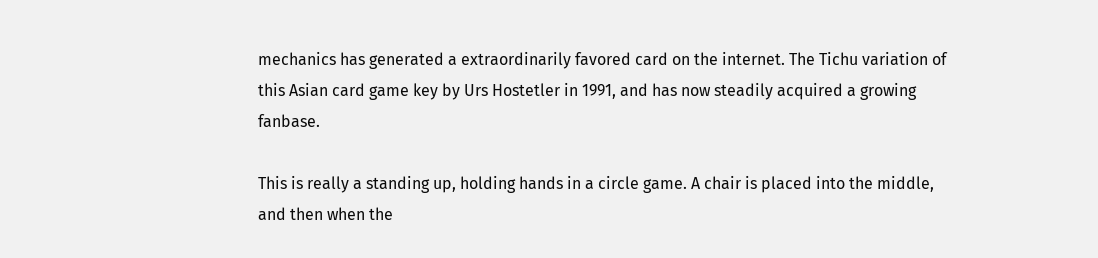mechanics has generated a extraordinarily favored card on the internet. The Tichu variation of this Asian card game key by Urs Hostetler in 1991, and has now steadily acquired a growing fanbase.

This is really a standing up, holding hands in a circle game. A chair is placed into the middle, and then when the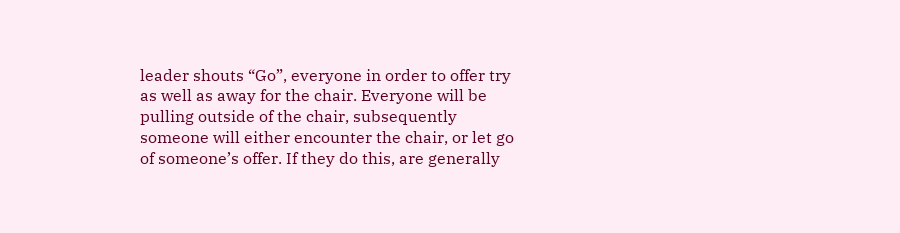leader shouts “Go”, everyone in order to offer try as well as away for the chair. Everyone will be pulling outside of the chair, subsequently someone will either encounter the chair, or let go of someone’s offer. If they do this, are generally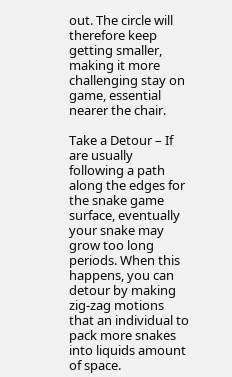out. The circle will therefore keep getting smaller, making it more challenging stay on game, essential nearer the chair.

Take a Detour – If are usually following a path along the edges for the snake game surface, eventually your snake may grow too long periods. When this happens, you can detour by making zig-zag motions that an individual to pack more snakes into liquids amount of space.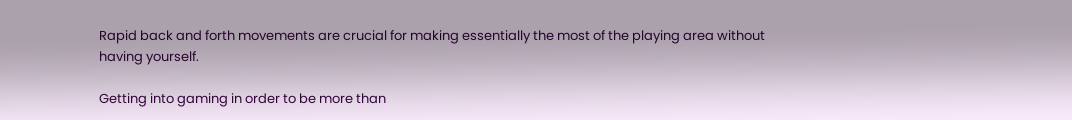Rapid back and forth movements are crucial for making essentially the most of the playing area without having yourself.

Getting into gaming in order to be more than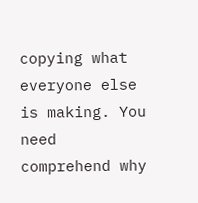copying what everyone else is making. You need comprehend why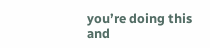you’re doing this and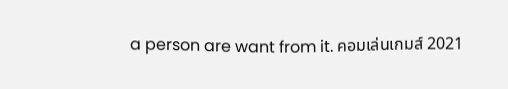a person are want from it. คอมเล่นเกมส์ 2021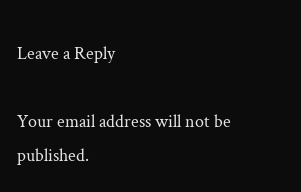Leave a Reply

Your email address will not be published.